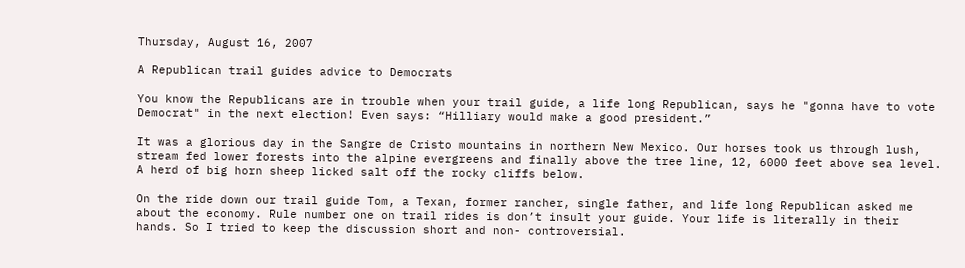Thursday, August 16, 2007

A Republican trail guides advice to Democrats

You know the Republicans are in trouble when your trail guide, a life long Republican, says he "gonna have to vote Democrat" in the next election! Even says: “Hilliary would make a good president.”

It was a glorious day in the Sangre de Cristo mountains in northern New Mexico. Our horses took us through lush, stream fed lower forests into the alpine evergreens and finally above the tree line, 12, 6000 feet above sea level. A herd of big horn sheep licked salt off the rocky cliffs below.

On the ride down our trail guide Tom, a Texan, former rancher, single father, and life long Republican asked me about the economy. Rule number one on trail rides is don’t insult your guide. Your life is literally in their hands. So I tried to keep the discussion short and non- controversial.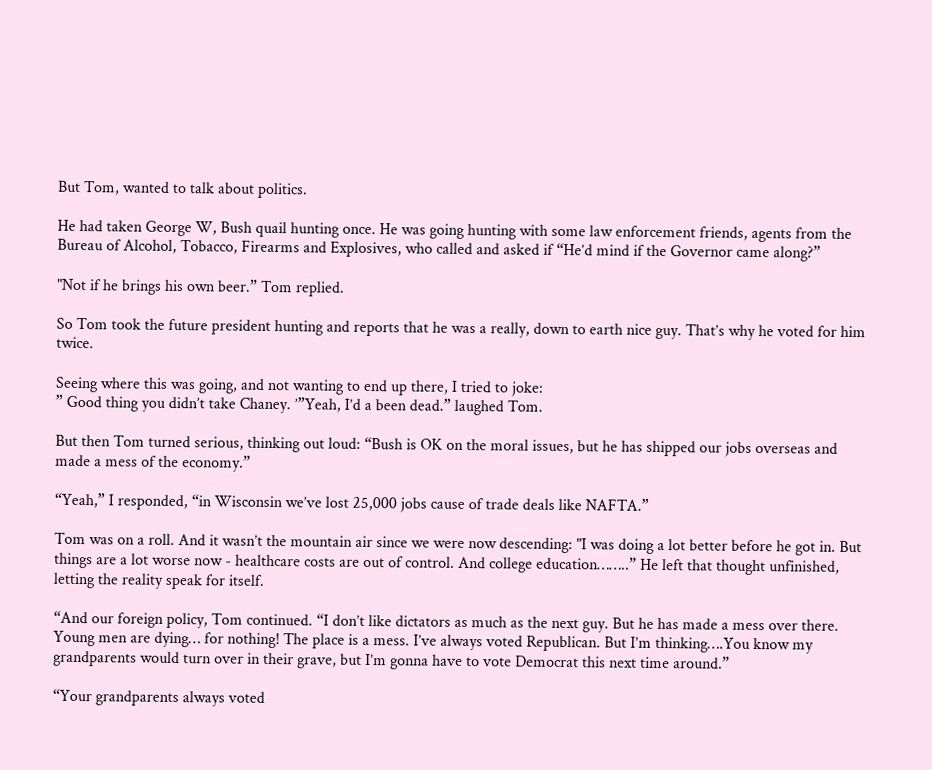But Tom, wanted to talk about politics.

He had taken George W, Bush quail hunting once. He was going hunting with some law enforcement friends, agents from the Bureau of Alcohol, Tobacco, Firearms and Explosives, who called and asked if “He’d mind if the Governor came along?”

"Not if he brings his own beer.” Tom replied.

So Tom took the future president hunting and reports that he was a really, down to earth nice guy. That’s why he voted for him twice.

Seeing where this was going, and not wanting to end up there, I tried to joke:
” Good thing you didn’t take Chaney. ’”Yeah, I’d a been dead.” laughed Tom.

But then Tom turned serious, thinking out loud: “Bush is OK on the moral issues, but he has shipped our jobs overseas and made a mess of the economy.”

“Yeah,” I responded, “in Wisconsin we’ve lost 25,000 jobs cause of trade deals like NAFTA.”

Tom was on a roll. And it wasn’t the mountain air since we were now descending: "I was doing a lot better before he got in. But things are a lot worse now - healthcare costs are out of control. And college education……..” He left that thought unfinished, letting the reality speak for itself.

“And our foreign policy, Tom continued. “I don’t like dictators as much as the next guy. But he has made a mess over there. Young men are dying… for nothing! The place is a mess. I’ve always voted Republican. But I’m thinking….You know my grandparents would turn over in their grave, but I’m gonna have to vote Democrat this next time around.”

“Your grandparents always voted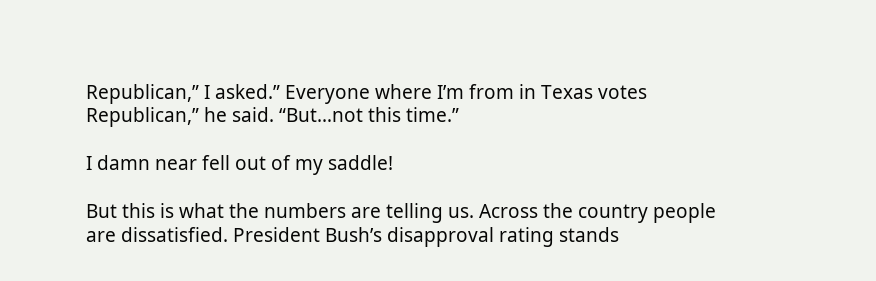Republican,” I asked.” Everyone where I’m from in Texas votes Republican,” he said. “But…not this time.”

I damn near fell out of my saddle!

But this is what the numbers are telling us. Across the country people are dissatisfied. President Bush’s disapproval rating stands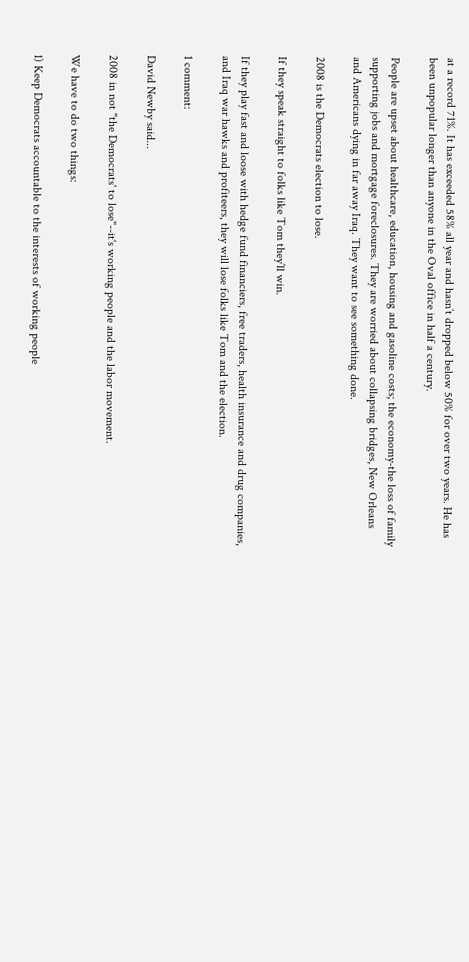at a record 71%. It has exceeded 58% all year and hasn’t dropped below 50% for over two years. He has been unpopular longer than anyone in the Oval office in half a century.

People are upset about healthcare, education, housing and gasoline costs; the economy-the loss of family supporting jobs and mortgage foreclosures. They are worried about collapsing bridges, New Orleans and Americans dying in far away Iraq. They want to see something done.

2008 is the Democrats election to lose.

If they speak straight to folks like Tom they’ll win.

If they play fast and loose with hedge fund financiers, free traders, health insurance and drug companies, and Iraq war hawks and profiteers, they will lose folks like Tom and the election.

1 comment:

David Newby said...

2008 in not "the Democrats' to lose"--it's working people and the labor movement.

We have to do two things:

1) Keep Democrats accountable to the interests of working people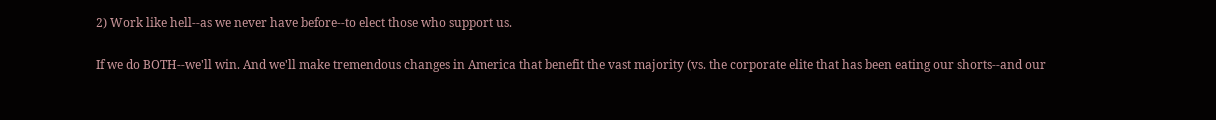2) Work like hell--as we never have before--to elect those who support us.

If we do BOTH--we'll win. And we'll make tremendous changes in America that benefit the vast majority (vs. the corporate elite that has been eating our shorts--and our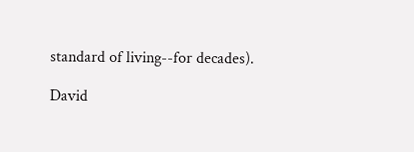standard of living--for decades).

David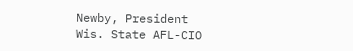Newby, President
Wis. State AFL-CIO